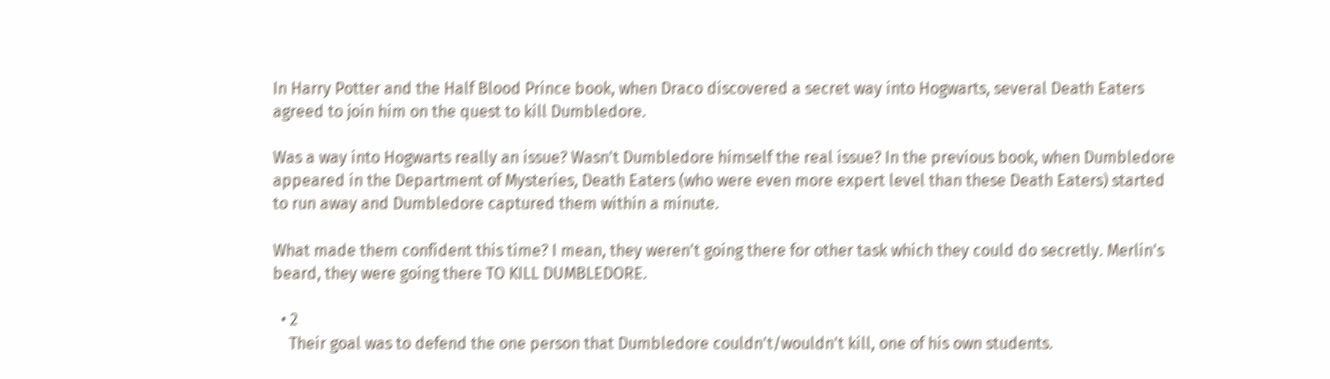In Harry Potter and the Half Blood Prince book, when Draco discovered a secret way into Hogwarts, several Death Eaters agreed to join him on the quest to kill Dumbledore.

Was a way into Hogwarts really an issue? Wasn't Dumbledore himself the real issue? In the previous book, when Dumbledore appeared in the Department of Mysteries, Death Eaters (who were even more expert level than these Death Eaters) started to run away and Dumbledore captured them within a minute.

What made them confident this time? I mean, they weren't going there for other task which they could do secretly. Merlin's beard, they were going there TO KILL DUMBLEDORE.

  • 2
    Their goal was to defend the one person that Dumbledore couldn't/wouldn't kill, one of his own students.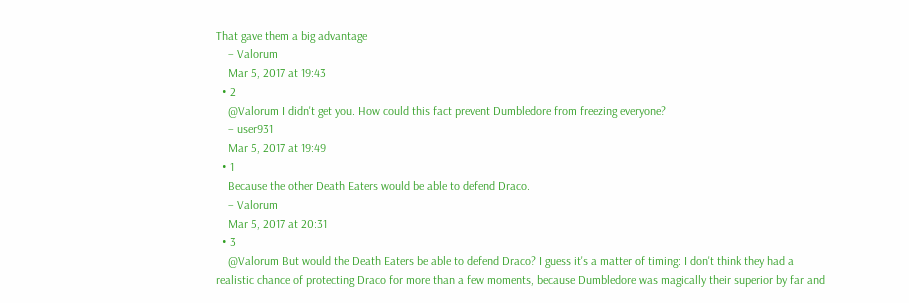That gave them a big advantage
    – Valorum
    Mar 5, 2017 at 19:43
  • 2
    @Valorum I didn't get you. How could this fact prevent Dumbledore from freezing everyone?
    – user931
    Mar 5, 2017 at 19:49
  • 1
    Because the other Death Eaters would be able to defend Draco.
    – Valorum
    Mar 5, 2017 at 20:31
  • 3
    @Valorum But would the Death Eaters be able to defend Draco? I guess it's a matter of timing: I don't think they had a realistic chance of protecting Draco for more than a few moments, because Dumbledore was magically their superior by far and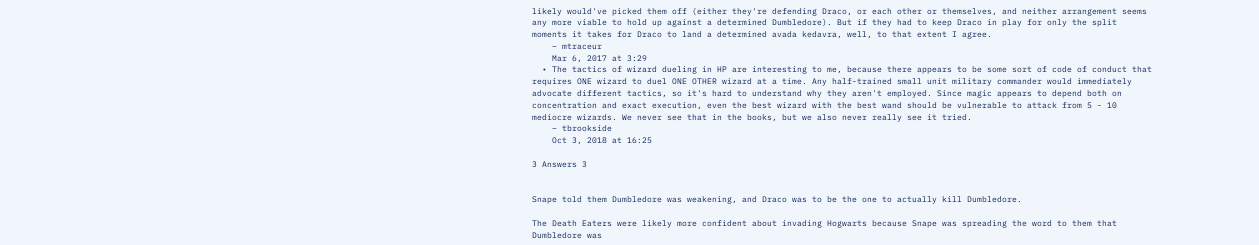likely would've picked them off (either they're defending Draco, or each other or themselves, and neither arrangement seems any more viable to hold up against a determined Dumbledore). But if they had to keep Draco in play for only the split moments it takes for Draco to land a determined avada kedavra, well, to that extent I agree.
    – mtraceur
    Mar 6, 2017 at 3:29
  • The tactics of wizard dueling in HP are interesting to me, because there appears to be some sort of code of conduct that requires ONE wizard to duel ONE OTHER wizard at a time. Any half-trained small unit military commander would immediately advocate different tactics, so it's hard to understand why they aren't employed. Since magic appears to depend both on concentration and exact execution, even the best wizard with the best wand should be vulnerable to attack from 5 - 10 mediocre wizards. We never see that in the books, but we also never really see it tried.
    – tbrookside
    Oct 3, 2018 at 16:25

3 Answers 3


Snape told them Dumbledore was weakening, and Draco was to be the one to actually kill Dumbledore.

The Death Eaters were likely more confident about invading Hogwarts because Snape was spreading the word to them that Dumbledore was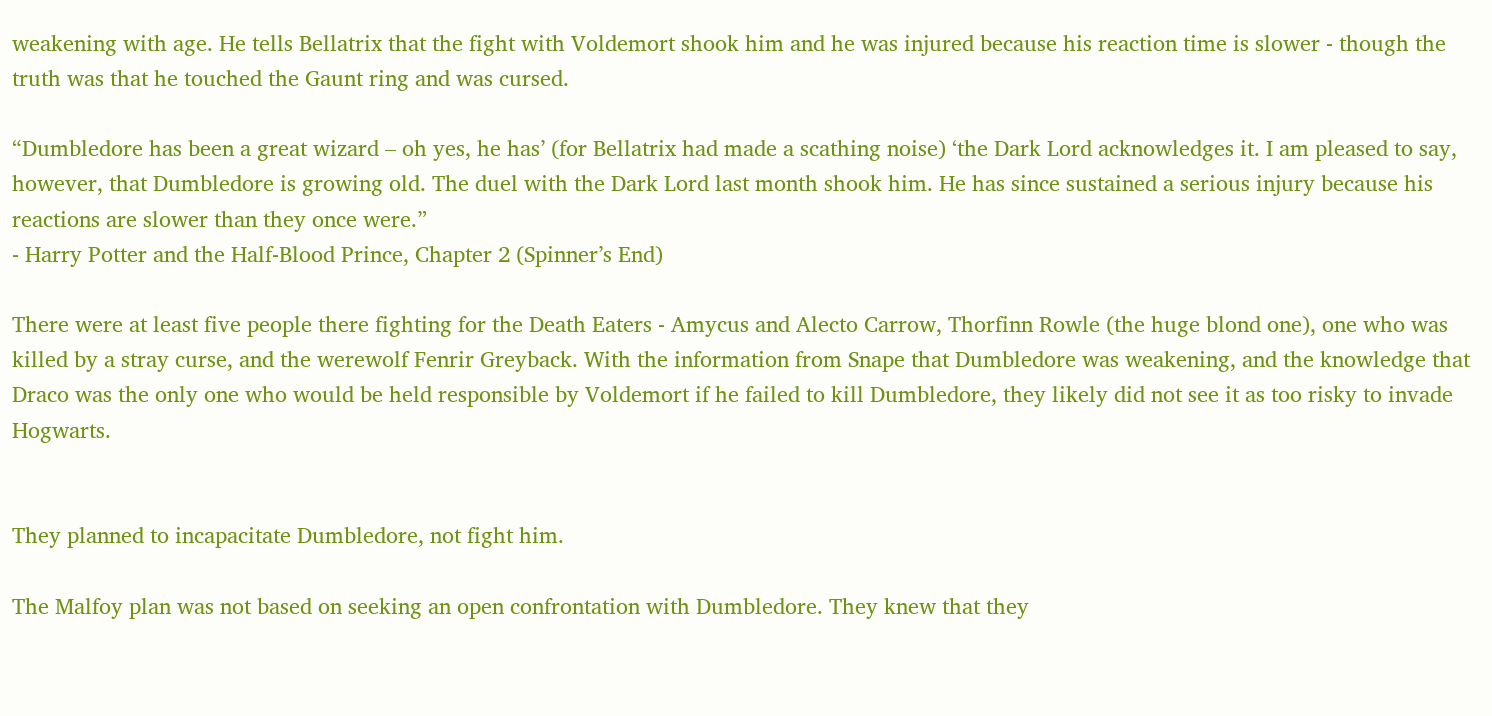weakening with age. He tells Bellatrix that the fight with Voldemort shook him and he was injured because his reaction time is slower - though the truth was that he touched the Gaunt ring and was cursed.

“Dumbledore has been a great wizard – oh yes, he has’ (for Bellatrix had made a scathing noise) ‘the Dark Lord acknowledges it. I am pleased to say, however, that Dumbledore is growing old. The duel with the Dark Lord last month shook him. He has since sustained a serious injury because his reactions are slower than they once were.”
- Harry Potter and the Half-Blood Prince, Chapter 2 (Spinner’s End)

There were at least five people there fighting for the Death Eaters - Amycus and Alecto Carrow, Thorfinn Rowle (the huge blond one), one who was killed by a stray curse, and the werewolf Fenrir Greyback. With the information from Snape that Dumbledore was weakening, and the knowledge that Draco was the only one who would be held responsible by Voldemort if he failed to kill Dumbledore, they likely did not see it as too risky to invade Hogwarts.


They planned to incapacitate Dumbledore, not fight him.

The Malfoy plan was not based on seeking an open confrontation with Dumbledore. They knew that they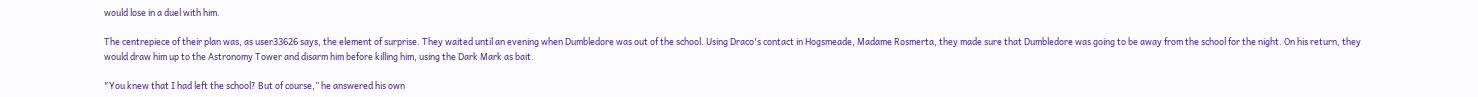would lose in a duel with him.

The centrepiece of their plan was, as user33626 says, the element of surprise. They waited until an evening when Dumbledore was out of the school. Using Draco's contact in Hogsmeade, Madame Rosmerta, they made sure that Dumbledore was going to be away from the school for the night. On his return, they would draw him up to the Astronomy Tower and disarm him before killing him, using the Dark Mark as bait.

"You knew that I had left the school? But of course,” he answered his own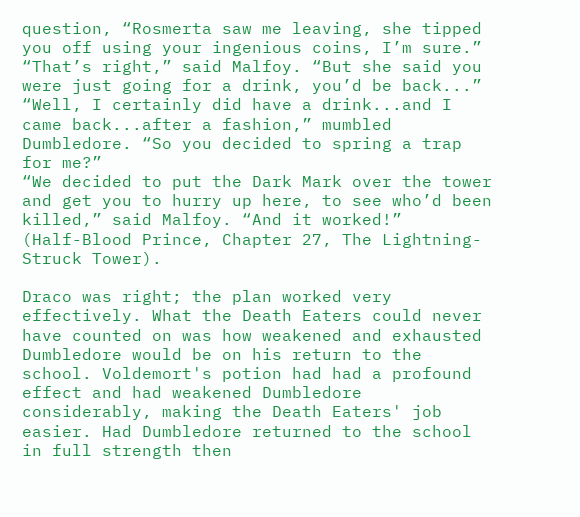question, “Rosmerta saw me leaving, she tipped you off using your ingenious coins, I’m sure.”
“That’s right,” said Malfoy. “But she said you were just going for a drink, you’d be back...”
“Well, I certainly did have a drink...and I came back...after a fashion,” mumbled Dumbledore. “So you decided to spring a trap for me?”
“We decided to put the Dark Mark over the tower and get you to hurry up here, to see who’d been killed,” said Malfoy. “And it worked!”
(Half-Blood Prince, Chapter 27, The Lightning-Struck Tower).

Draco was right; the plan worked very effectively. What the Death Eaters could never have counted on was how weakened and exhausted Dumbledore would be on his return to the school. Voldemort's potion had had a profound effect and had weakened Dumbledore considerably, making the Death Eaters' job easier. Had Dumbledore returned to the school in full strength then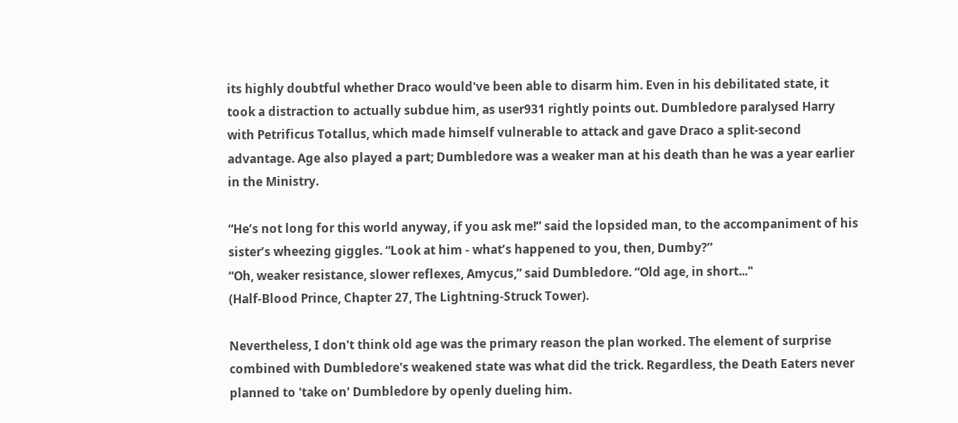its highly doubtful whether Draco would've been able to disarm him. Even in his debilitated state, it took a distraction to actually subdue him, as user931 rightly points out. Dumbledore paralysed Harry with Petrificus Totallus, which made himself vulnerable to attack and gave Draco a split-second advantage. Age also played a part; Dumbledore was a weaker man at his death than he was a year earlier in the Ministry.

“He’s not long for this world anyway, if you ask me!” said the lopsided man, to the accompaniment of his sister’s wheezing giggles. “Look at him - what’s happened to you, then, Dumby?”
“Oh, weaker resistance, slower reflexes, Amycus,” said Dumbledore. “Old age, in short..."
(Half-Blood Prince, Chapter 27, The Lightning-Struck Tower).

Nevertheless, I don't think old age was the primary reason the plan worked. The element of surprise combined with Dumbledore's weakened state was what did the trick. Regardless, the Death Eaters never planned to 'take on' Dumbledore by openly dueling him.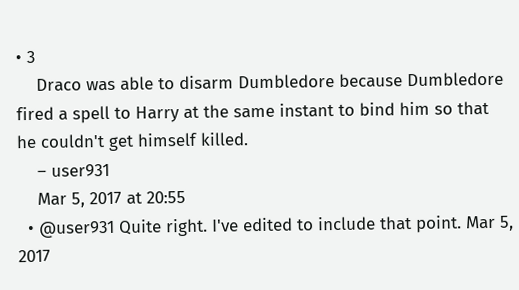• 3
    Draco was able to disarm Dumbledore because Dumbledore fired a spell to Harry at the same instant to bind him so that he couldn't get himself killed.
    – user931
    Mar 5, 2017 at 20:55
  • @user931 Quite right. I've edited to include that point. Mar 5, 2017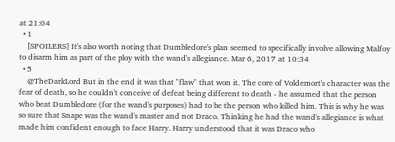at 21:04
  • 1
    [SPOILERS] It's also worth noting that Dumbledore's plan seemed to specifically involve allowing Malfoy to disarm him as part of the ploy with the wand's allegiance. Mar 6, 2017 at 10:34
  • 5
    @TheDarkLord But in the end it was that "flaw" that won it. The core of Voldemort's character was the fear of death, so he couldn't conceive of defeat being different to death - he assumed that the person who beat Dumbledore (for the wand's purposes) had to be the person who killed him. This is why he was so sure that Snape was the wand's master and not Draco. Thinking he had the wand's allegiance is what made him confident enough to face Harry. Harry understood that it was Draco who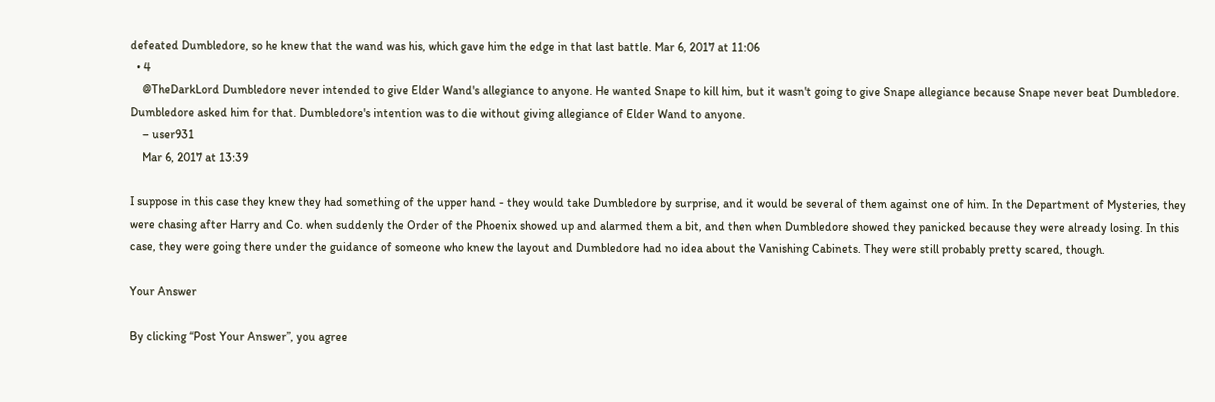defeated Dumbledore, so he knew that the wand was his, which gave him the edge in that last battle. Mar 6, 2017 at 11:06
  • 4
    @TheDarkLord Dumbledore never intended to give Elder Wand's allegiance to anyone. He wanted Snape to kill him, but it wasn't going to give Snape allegiance because Snape never beat Dumbledore. Dumbledore asked him for that. Dumbledore's intention was to die without giving allegiance of Elder Wand to anyone.
    – user931
    Mar 6, 2017 at 13:39

I suppose in this case they knew they had something of the upper hand - they would take Dumbledore by surprise, and it would be several of them against one of him. In the Department of Mysteries, they were chasing after Harry and Co. when suddenly the Order of the Phoenix showed up and alarmed them a bit, and then when Dumbledore showed they panicked because they were already losing. In this case, they were going there under the guidance of someone who knew the layout and Dumbledore had no idea about the Vanishing Cabinets. They were still probably pretty scared, though.

Your Answer

By clicking “Post Your Answer”, you agree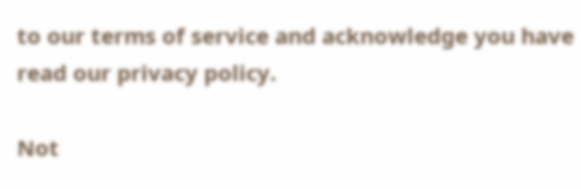to our terms of service and acknowledge you have read our privacy policy.

Not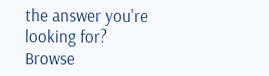the answer you're looking for? Browse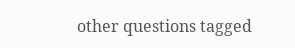other questions tagged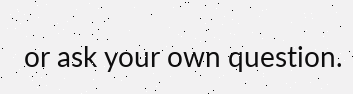or ask your own question.